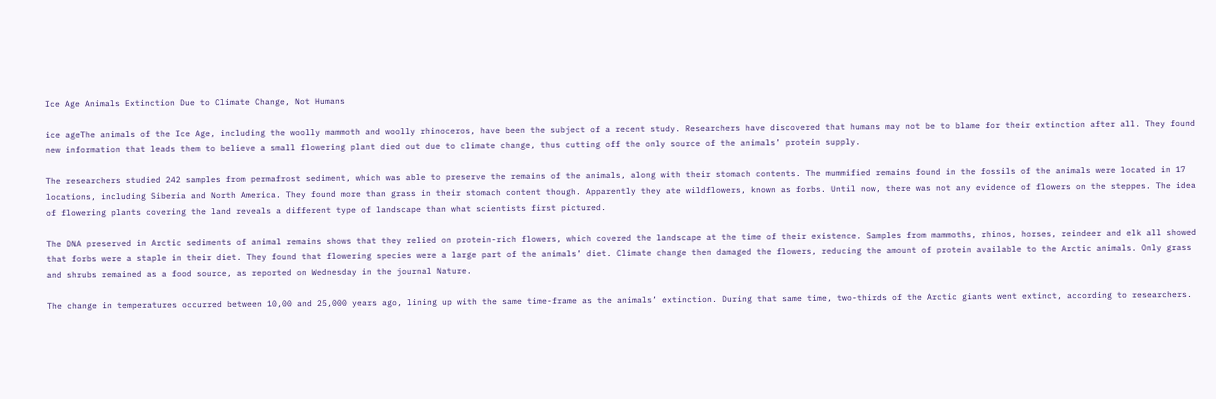Ice Age Animals Extinction Due to Climate Change, Not Humans

ice ageThe animals of the Ice Age, including the woolly mammoth and woolly rhinoceros, have been the subject of a recent study. Researchers have discovered that humans may not be to blame for their extinction after all. They found new information that leads them to believe a small flowering plant died out due to climate change, thus cutting off the only source of the animals’ protein supply.

The researchers studied 242 samples from permafrost sediment, which was able to preserve the remains of the animals, along with their stomach contents. The mummified remains found in the fossils of the animals were located in 17 locations, including Siberia and North America. They found more than grass in their stomach content though. Apparently they ate wildflowers, known as forbs. Until now, there was not any evidence of flowers on the steppes. The idea of flowering plants covering the land reveals a different type of landscape than what scientists first pictured.

The DNA preserved in Arctic sediments of animal remains shows that they relied on protein-rich flowers, which covered the landscape at the time of their existence. Samples from mammoths, rhinos, horses, reindeer and elk all showed that forbs were a staple in their diet. They found that flowering species were a large part of the animals’ diet. Climate change then damaged the flowers, reducing the amount of protein available to the Arctic animals. Only grass and shrubs remained as a food source, as reported on Wednesday in the journal Nature.

The change in temperatures occurred between 10,00 and 25,000 years ago, lining up with the same time-frame as the animals’ extinction. During that same time, two-thirds of the Arctic giants went extinct, according to researchers.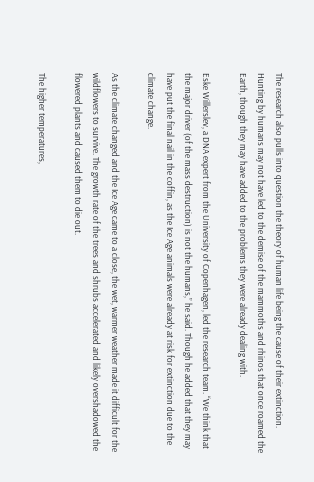The research also pulls into question the theory of human life being the cause of their extinction. Hunting by humans may not have led to the demise of the mammoths and rhinos that once roamed the Earth, though they may have added to the problems they were already dealing with.

Eske Willerslev, a DNA expert from the University of Copenhagen, led the research team. “We think that the major driver (of the mass destruction) is not the humans,” he said. Though he added that they may have put the final nail in the coffin, as the Ice Age animals were already at risk for extinction due to the climate change.

As the climate changed and the Ice Age came to a close, the wet, warmer weather made it difficult for the wildflowers to survive. The growth rate of the trees and shrubs accelerated and likely overshadowed the flowered plants and caused them to die out.

The higher temperatures,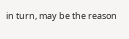in turn, may be the reason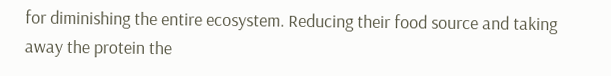for diminishing the entire ecosystem. Reducing their food source and taking away the protein the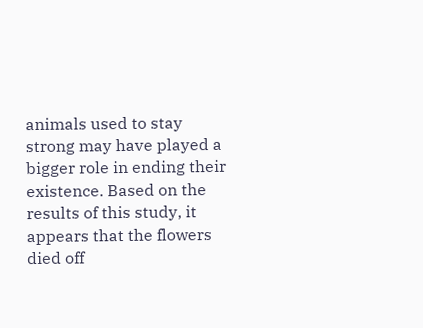animals used to stay strong may have played a bigger role in ending their existence. Based on the results of this study, it appears that the flowers died off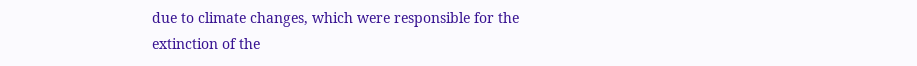due to climate changes, which were responsible for the extinction of the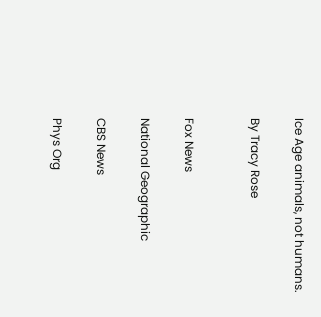Ice Age animals, not humans.

By Tracy Rose


Fox News

National Geographic

CBS News

Phys Org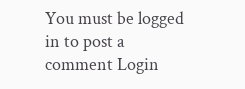You must be logged in to post a comment Login